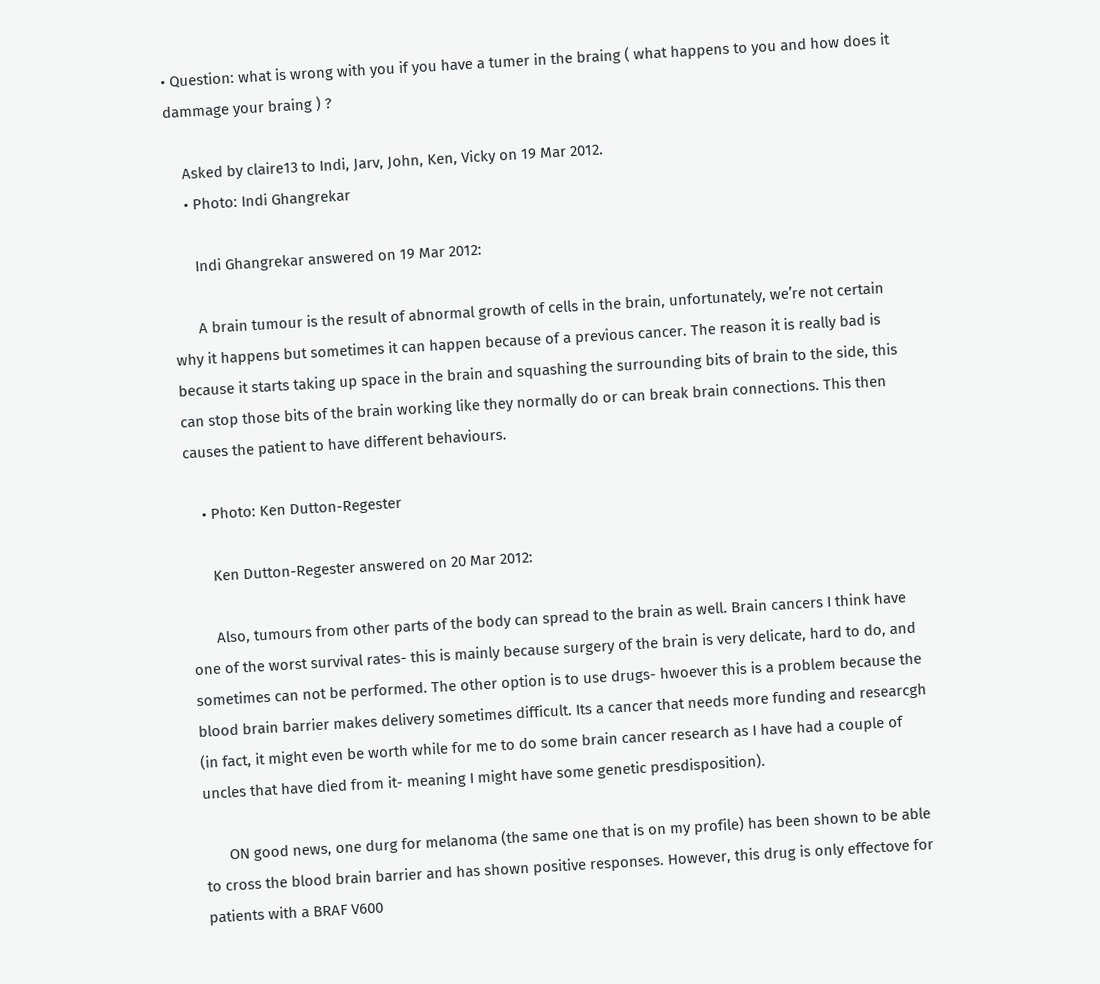• Question: what is wrong with you if you have a tumer in the braing ( what happens to you and how does it dammage your braing ) ?

    Asked by claire13 to Indi, Jarv, John, Ken, Vicky on 19 Mar 2012.
    • Photo: Indi Ghangrekar

      Indi Ghangrekar answered on 19 Mar 2012:

      A brain tumour is the result of abnormal growth of cells in the brain, unfortunately, we’re not certain why it happens but sometimes it can happen because of a previous cancer. The reason it is really bad is because it starts taking up space in the brain and squashing the surrounding bits of brain to the side, this can stop those bits of the brain working like they normally do or can break brain connections. This then causes the patient to have different behaviours.

    • Photo: Ken Dutton-Regester

      Ken Dutton-Regester answered on 20 Mar 2012:

      Also, tumours from other parts of the body can spread to the brain as well. Brain cancers I think have one of the worst survival rates- this is mainly because surgery of the brain is very delicate, hard to do, and sometimes can not be performed. The other option is to use drugs- hwoever this is a problem because the blood brain barrier makes delivery sometimes difficult. Its a cancer that needs more funding and researcgh (in fact, it might even be worth while for me to do some brain cancer research as I have had a couple of uncles that have died from it- meaning I might have some genetic presdisposition).

      ON good news, one durg for melanoma (the same one that is on my profile) has been shown to be able to cross the blood brain barrier and has shown positive responses. However, this drug is only effectove for patients with a BRAF V600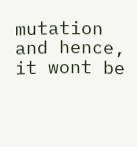mutation and hence, it wont be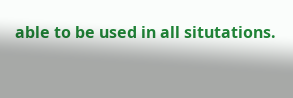able to be used in all situtations.